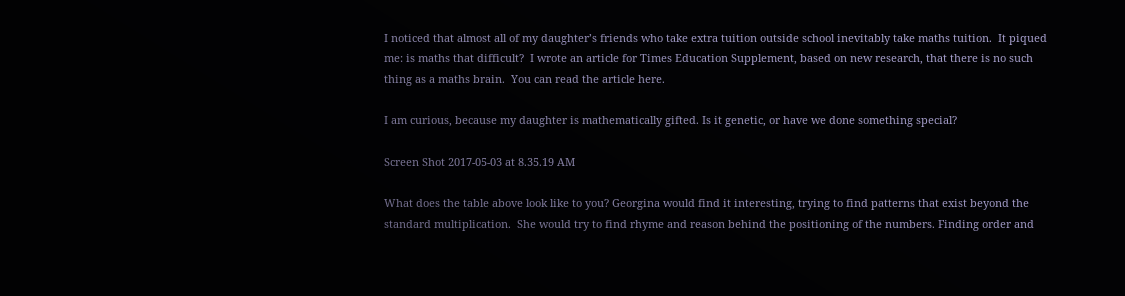I noticed that almost all of my daughter’s friends who take extra tuition outside school inevitably take maths tuition.  It piqued me: is maths that difficult?  I wrote an article for Times Education Supplement, based on new research, that there is no such thing as a maths brain.  You can read the article here.

I am curious, because my daughter is mathematically gifted. Is it genetic, or have we done something special?

Screen Shot 2017-05-03 at 8.35.19 AM

What does the table above look like to you? Georgina would find it interesting, trying to find patterns that exist beyond the standard multiplication.  She would try to find rhyme and reason behind the positioning of the numbers. Finding order and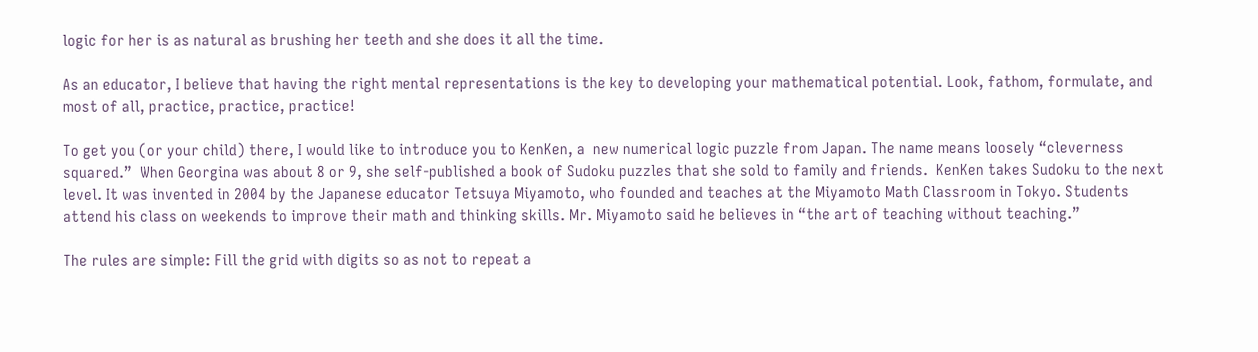logic for her is as natural as brushing her teeth and she does it all the time.

As an educator, I believe that having the right mental representations is the key to developing your mathematical potential. Look, fathom, formulate, and most of all, practice, practice, practice!

To get you (or your child) there, I would like to introduce you to KenKen, a  new numerical logic puzzle from Japan. The name means loosely “cleverness squared.”  When Georgina was about 8 or 9, she self-published a book of Sudoku puzzles that she sold to family and friends.  KenKen takes Sudoku to the next level. It was invented in 2004 by the Japanese educator Tetsuya Miyamoto, who founded and teaches at the Miyamoto Math Classroom in Tokyo. Students attend his class on weekends to improve their math and thinking skills. Mr. Miyamoto said he believes in “the art of teaching without teaching.”

The rules are simple: Fill the grid with digits so as not to repeat a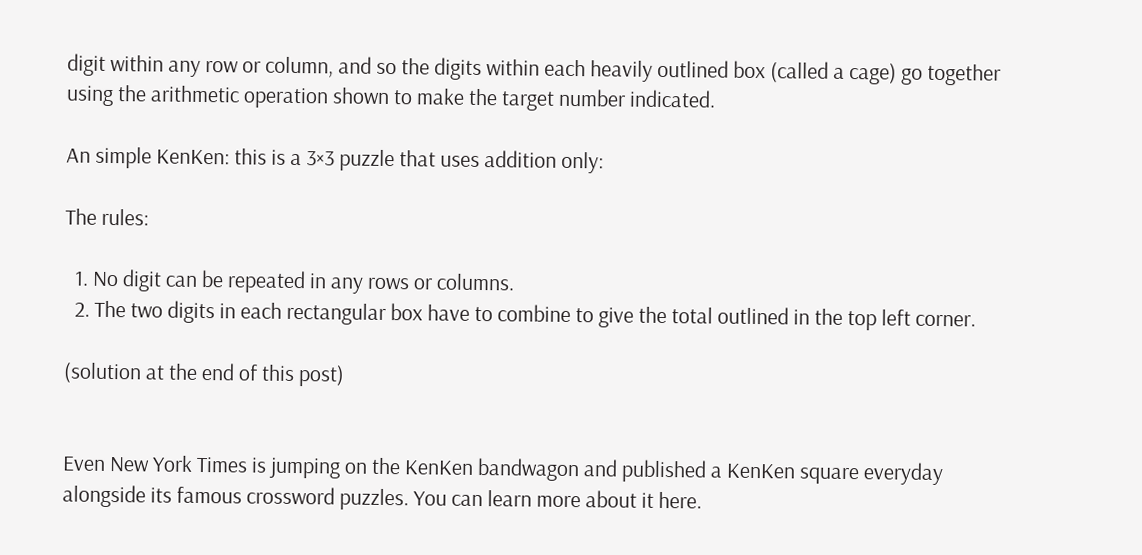digit within any row or column, and so the digits within each heavily outlined box (called a cage) go together using the arithmetic operation shown to make the target number indicated.

An simple KenKen: this is a 3×3 puzzle that uses addition only:

The rules:

  1. No digit can be repeated in any rows or columns.
  2. The two digits in each rectangular box have to combine to give the total outlined in the top left corner.

(solution at the end of this post)


Even New York Times is jumping on the KenKen bandwagon and published a KenKen square everyday alongside its famous crossword puzzles. You can learn more about it here.